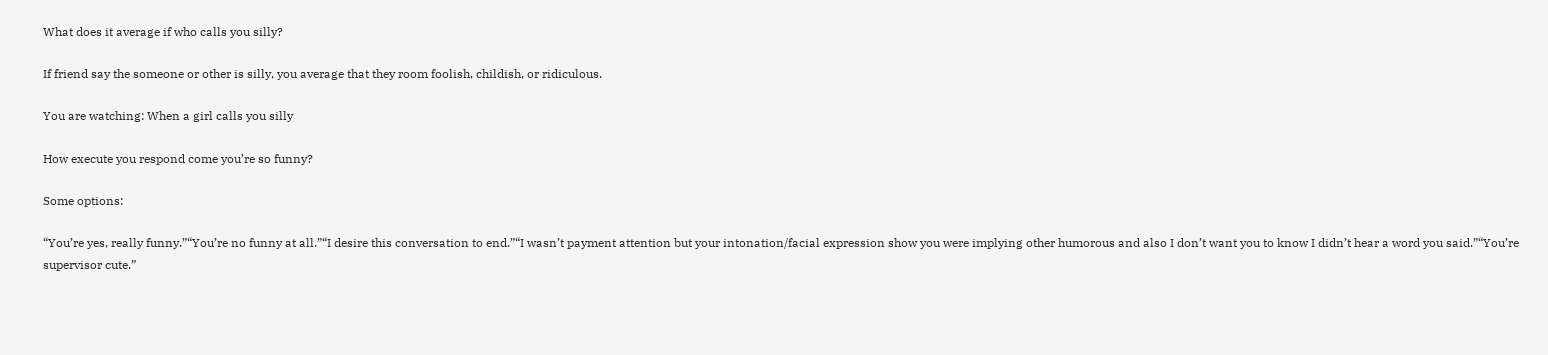What does it average if who calls you silly?

If friend say the someone or other is silly, you average that they room foolish, childish, or ridiculous.

You are watching: When a girl calls you silly

How execute you respond come you’re so funny?

Some options:

“You’re yes, really funny.”“You’re no funny at all.”“I desire this conversation to end.”“I wasn’t payment attention but your intonation/facial expression show you were implying other humorous and also I don’t want you to know I didn’t hear a word you said.”“You’re supervisor cute.”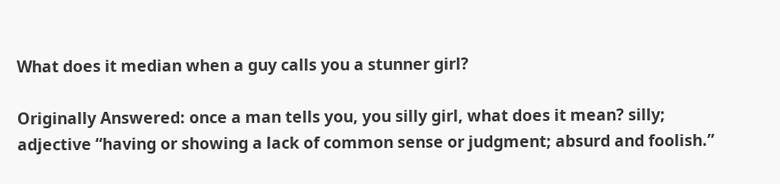What does it median when a guy calls you a stunner girl?

Originally Answered: once a man tells you, you silly girl, what does it mean? silly; adjective “having or showing a lack of common sense or judgment; absurd and foolish.”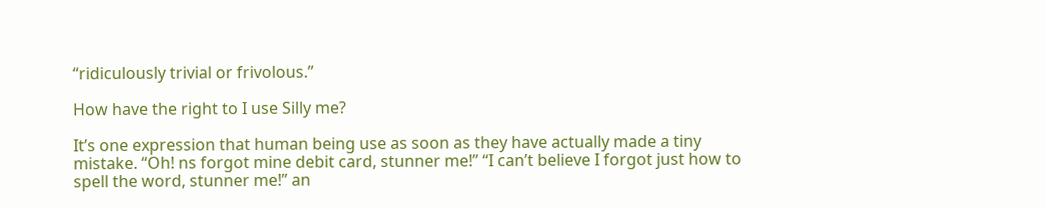“ridiculously trivial or frivolous.”

How have the right to I use Silly me?

It’s one expression that human being use as soon as they have actually made a tiny mistake. “Oh! ns forgot mine debit card, stunner me!” “I can’t believe I forgot just how to spell the word, stunner me!” an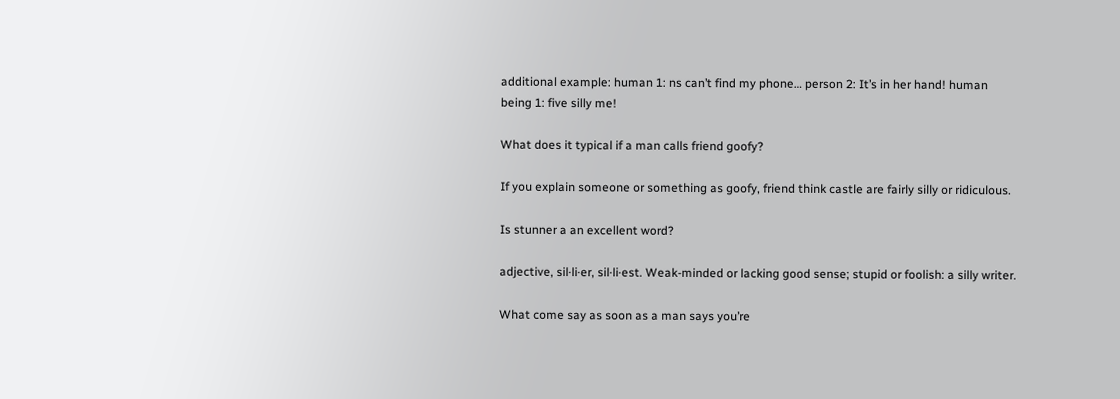additional example: human 1: ns can’t find my phone… person 2: It’s in her hand! human being 1: five silly me!

What does it typical if a man calls friend goofy?

If you explain someone or something as goofy, friend think castle are fairly silly or ridiculous.

Is stunner a an excellent word?

adjective, sil·li·er, sil·li·est. Weak-minded or lacking good sense; stupid or foolish: a silly writer.

What come say as soon as a man says you’re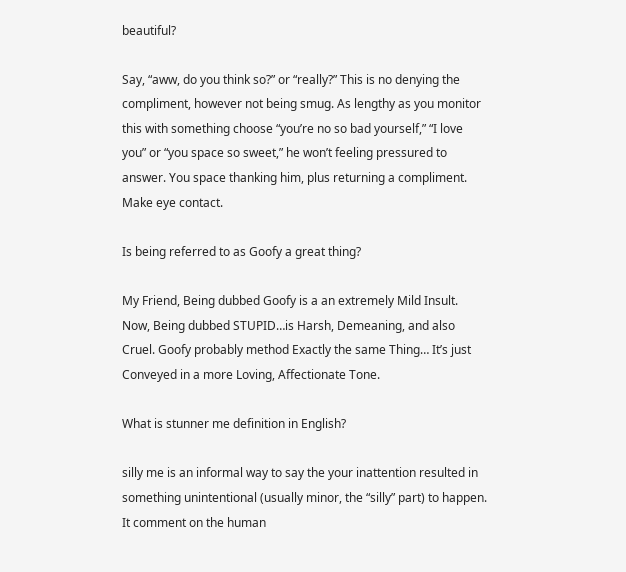beautiful?

Say, “aww, do you think so?” or “really?” This is no denying the compliment, however not being smug. As lengthy as you monitor this with something choose “you’re no so bad yourself,” “I love you” or “you space so sweet,” he won’t feeling pressured to answer. You space thanking him, plus returning a compliment. Make eye contact.

Is being referred to as Goofy a great thing?

My Friend, Being dubbed Goofy is a an extremely Mild Insult. Now, Being dubbed STUPID…is Harsh, Demeaning, and also Cruel. Goofy probably method Exactly the same Thing… It’s just Conveyed in a more Loving, Affectionate Tone.

What is stunner me definition in English?

silly me is an informal way to say the your inattention resulted in something unintentional (usually minor, the “silly” part) to happen. It comment on the human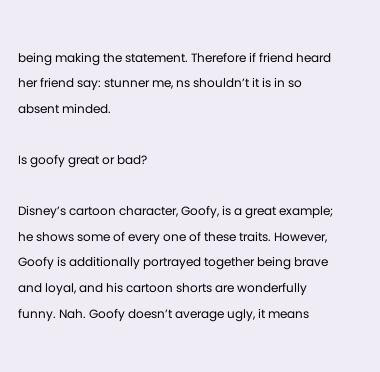being making the statement. Therefore if friend heard her friend say: stunner me, ns shouldn’t it is in so absent minded.

Is goofy great or bad?

Disney’s cartoon character, Goofy, is a great example; he shows some of every one of these traits. However, Goofy is additionally portrayed together being brave and loyal, and his cartoon shorts are wonderfully funny. Nah. Goofy doesn’t average ugly, it means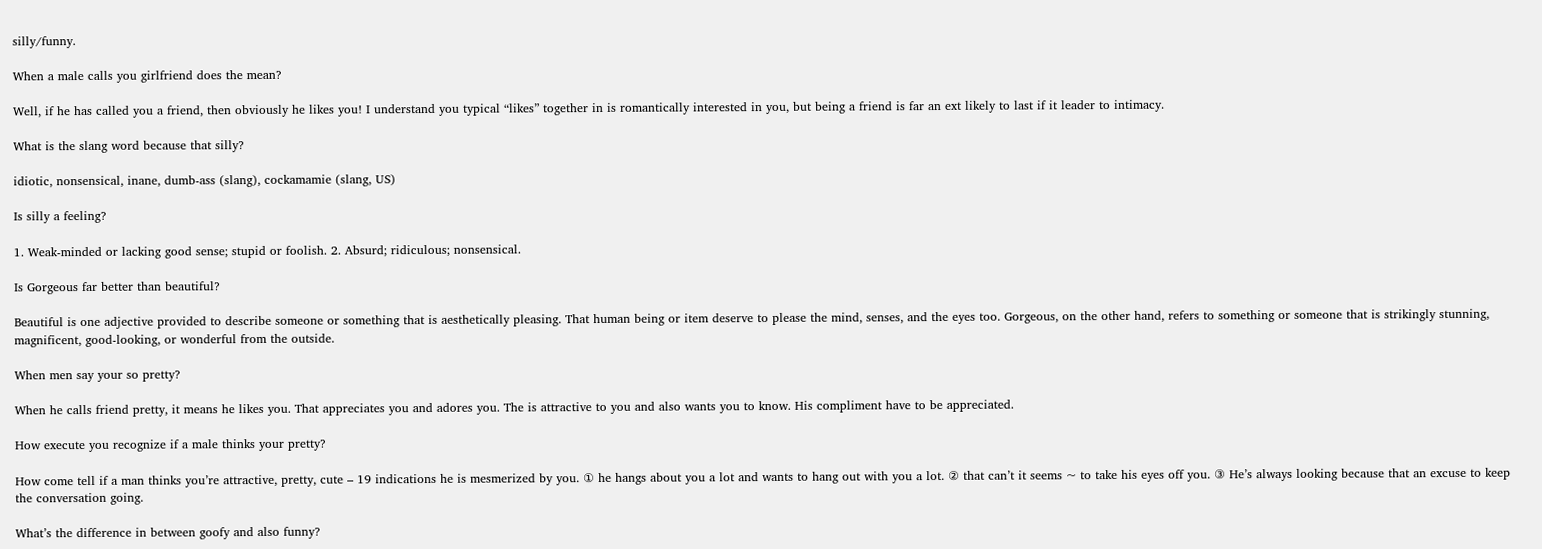silly/funny.

When a male calls you girlfriend does the mean?

Well, if he has called you a friend, then obviously he likes you! I understand you typical “likes” together in is romantically interested in you, but being a friend is far an ext likely to last if it leader to intimacy.

What is the slang word because that silly?

idiotic, nonsensical, inane, dumb-ass (slang), cockamamie (slang, US)

Is silly a feeling?

1. Weak-minded or lacking good sense; stupid or foolish. 2. Absurd; ridiculous; nonsensical.

Is Gorgeous far better than beautiful?

Beautiful is one adjective provided to describe someone or something that is aesthetically pleasing. That human being or item deserve to please the mind, senses, and the eyes too. Gorgeous, on the other hand, refers to something or someone that is strikingly stunning, magnificent, good-looking, or wonderful from the outside.

When men say your so pretty?

When he calls friend pretty, it means he likes you. That appreciates you and adores you. The is attractive to you and also wants you to know. His compliment have to be appreciated.

How execute you recognize if a male thinks your pretty?

How come tell if a man thinks you’re attractive, pretty, cute – 19 indications he is mesmerized by you. ① he hangs about you a lot and wants to hang out with you a lot. ② that can’t it seems ~ to take his eyes off you. ③ He’s always looking because that an excuse to keep the conversation going.

What’s the difference in between goofy and also funny?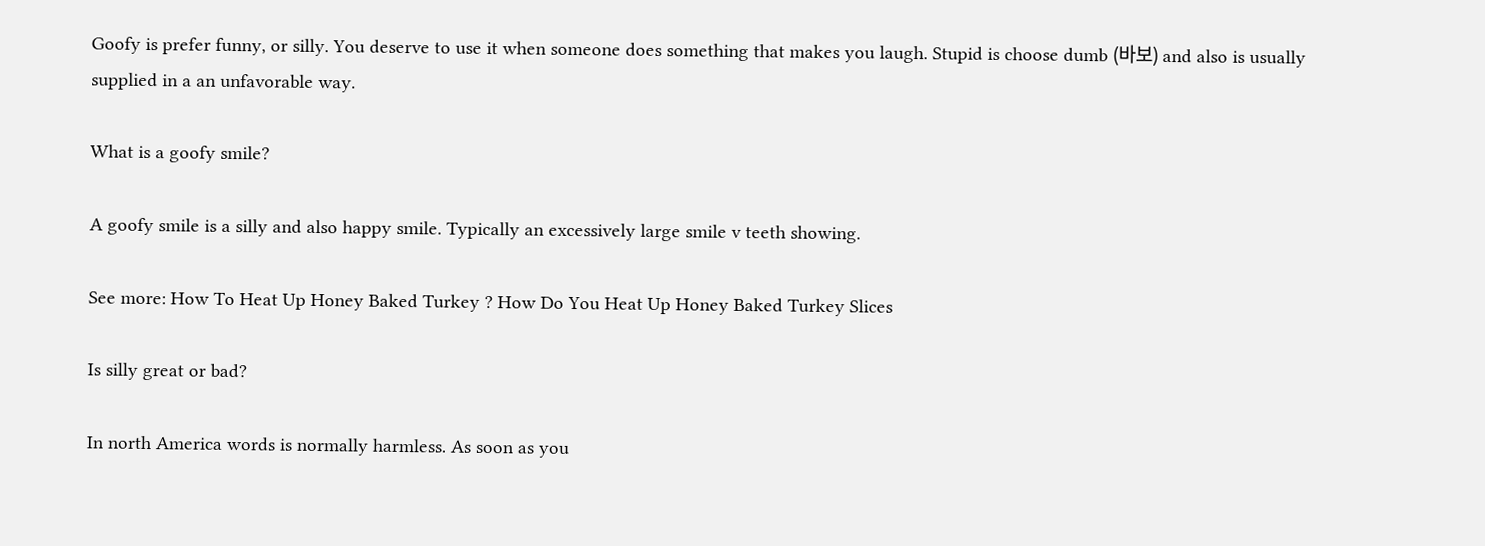Goofy is prefer funny, or silly. You deserve to use it when someone does something that makes you laugh. Stupid is choose dumb (바보) and also is usually supplied in a an unfavorable way.

What is a goofy smile?

A goofy smile is a silly and also happy smile. Typically an excessively large smile v teeth showing.

See more: How To Heat Up Honey Baked Turkey ? How Do You Heat Up Honey Baked Turkey Slices

Is silly great or bad?

In north America words is normally harmless. As soon as you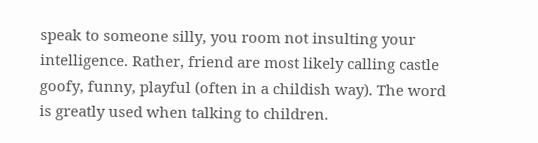speak to someone silly, you room not insulting your intelligence. Rather, friend are most likely calling castle goofy, funny, playful (often in a childish way). The word is greatly used when talking to children.